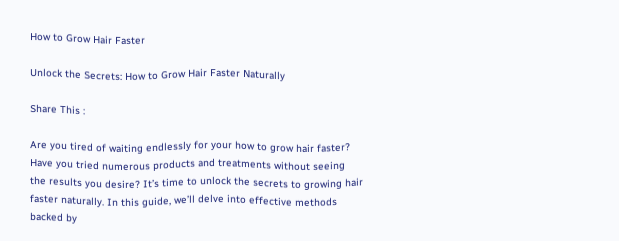How to Grow Hair Faster

Unlock the Secrets: How to Grow Hair Faster Naturally

Share This :

Are you tired of waiting endlessly for your how to grow hair faster? Have you tried numerous products and treatments without seeing the results you desire? It’s time to unlock the secrets to growing hair faster naturally. In this guide, we’ll delve into effective methods backed by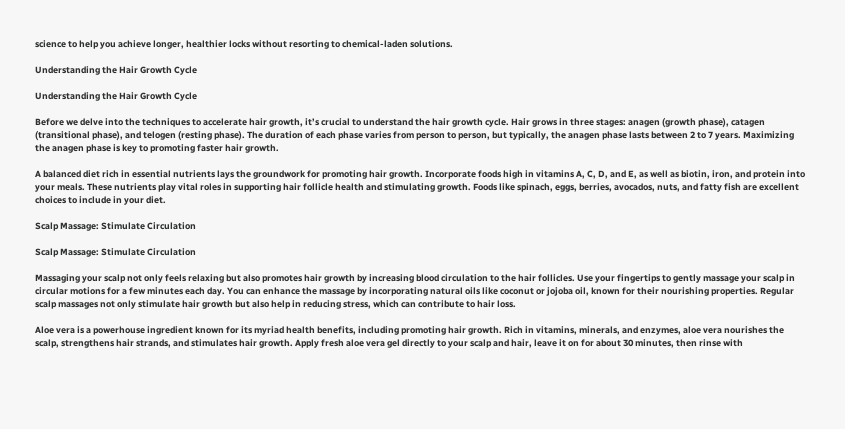science to help you achieve longer, healthier locks without resorting to chemical-laden solutions.

Understanding the Hair Growth Cycle

Understanding the Hair Growth Cycle

Before we delve into the techniques to accelerate hair growth, it’s crucial to understand the hair growth cycle. Hair grows in three stages: anagen (growth phase), catagen (transitional phase), and telogen (resting phase). The duration of each phase varies from person to person, but typically, the anagen phase lasts between 2 to 7 years. Maximizing the anagen phase is key to promoting faster hair growth.

A balanced diet rich in essential nutrients lays the groundwork for promoting hair growth. Incorporate foods high in vitamins A, C, D, and E, as well as biotin, iron, and protein into your meals. These nutrients play vital roles in supporting hair follicle health and stimulating growth. Foods like spinach, eggs, berries, avocados, nuts, and fatty fish are excellent choices to include in your diet.

Scalp Massage: Stimulate Circulation

Scalp Massage: Stimulate Circulation

Massaging your scalp not only feels relaxing but also promotes hair growth by increasing blood circulation to the hair follicles. Use your fingertips to gently massage your scalp in circular motions for a few minutes each day. You can enhance the massage by incorporating natural oils like coconut or jojoba oil, known for their nourishing properties. Regular scalp massages not only stimulate hair growth but also help in reducing stress, which can contribute to hair loss.

Aloe vera is a powerhouse ingredient known for its myriad health benefits, including promoting hair growth. Rich in vitamins, minerals, and enzymes, aloe vera nourishes the scalp, strengthens hair strands, and stimulates hair growth. Apply fresh aloe vera gel directly to your scalp and hair, leave it on for about 30 minutes, then rinse with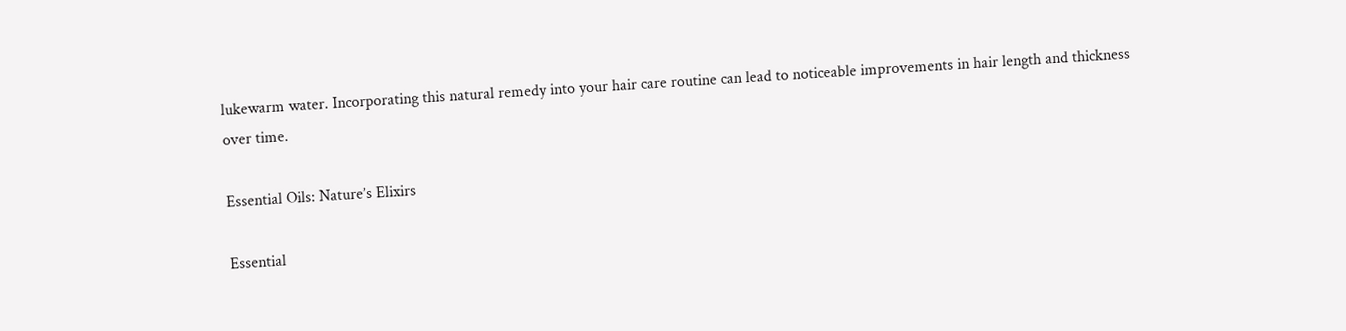lukewarm water. Incorporating this natural remedy into your hair care routine can lead to noticeable improvements in hair length and thickness over time.

Essential Oils: Nature’s Elixirs

Essential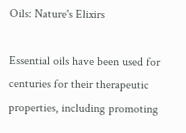Oils: Nature's Elixirs

Essential oils have been used for centuries for their therapeutic properties, including promoting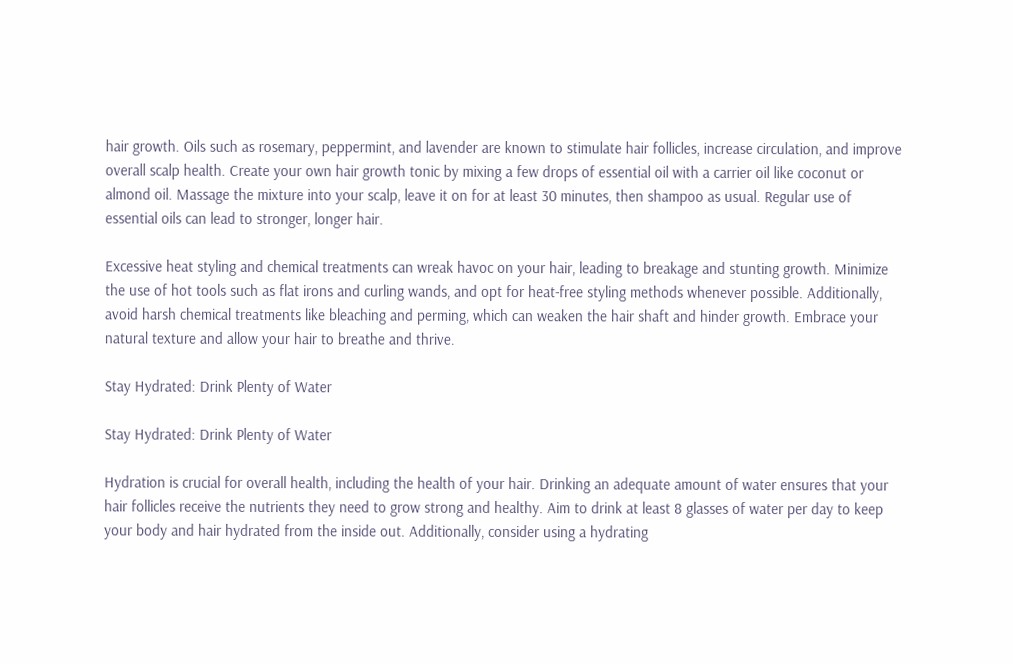hair growth. Oils such as rosemary, peppermint, and lavender are known to stimulate hair follicles, increase circulation, and improve overall scalp health. Create your own hair growth tonic by mixing a few drops of essential oil with a carrier oil like coconut or almond oil. Massage the mixture into your scalp, leave it on for at least 30 minutes, then shampoo as usual. Regular use of essential oils can lead to stronger, longer hair.

Excessive heat styling and chemical treatments can wreak havoc on your hair, leading to breakage and stunting growth. Minimize the use of hot tools such as flat irons and curling wands, and opt for heat-free styling methods whenever possible. Additionally, avoid harsh chemical treatments like bleaching and perming, which can weaken the hair shaft and hinder growth. Embrace your natural texture and allow your hair to breathe and thrive.

Stay Hydrated: Drink Plenty of Water

Stay Hydrated: Drink Plenty of Water

Hydration is crucial for overall health, including the health of your hair. Drinking an adequate amount of water ensures that your hair follicles receive the nutrients they need to grow strong and healthy. Aim to drink at least 8 glasses of water per day to keep your body and hair hydrated from the inside out. Additionally, consider using a hydrating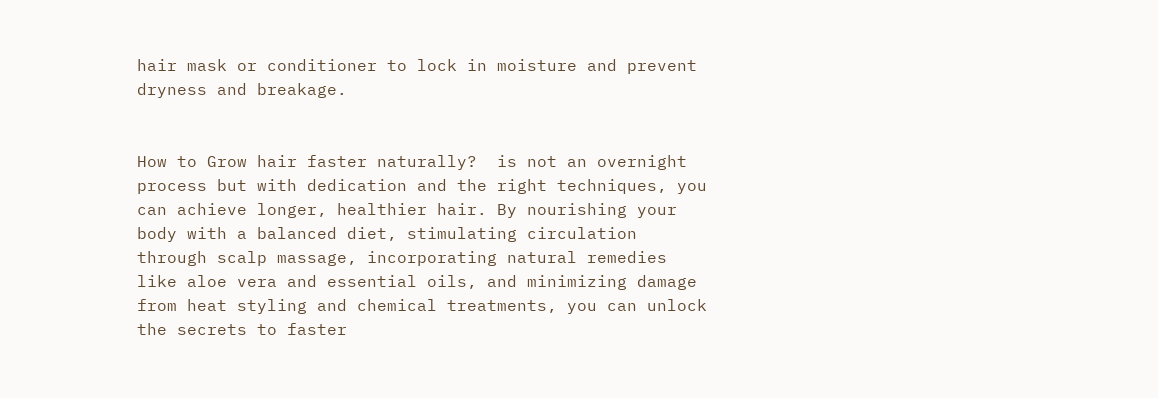hair mask or conditioner to lock in moisture and prevent dryness and breakage.


How to Grow hair faster naturally?  is not an overnight process but with dedication and the right techniques, you can achieve longer, healthier hair. By nourishing your body with a balanced diet, stimulating circulation through scalp massage, incorporating natural remedies like aloe vera and essential oils, and minimizing damage from heat styling and chemical treatments, you can unlock the secrets to faster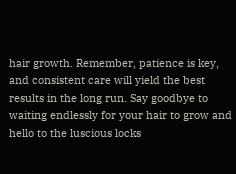hair growth. Remember, patience is key, and consistent care will yield the best results in the long run. Say goodbye to waiting endlessly for your hair to grow and hello to the luscious locks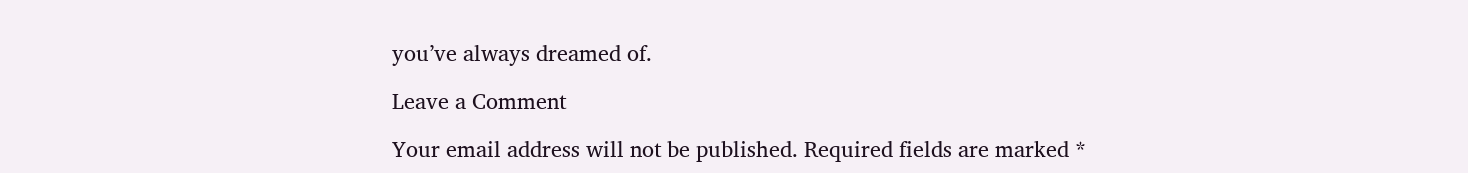you’ve always dreamed of.

Leave a Comment

Your email address will not be published. Required fields are marked *